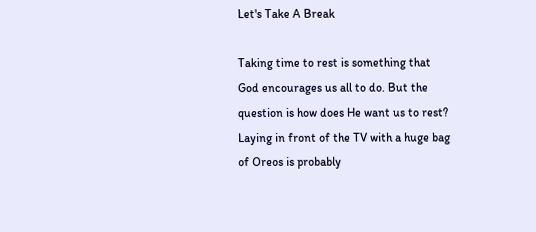Let's Take A Break

Taking time to rest is something that God encourages us all to do. But the question is how does He want us to rest? Laying in front of the TV with a huge bag of Oreos is probably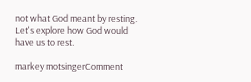not what God meant by resting. Let's explore how God would have us to rest.

markey motsingerComment